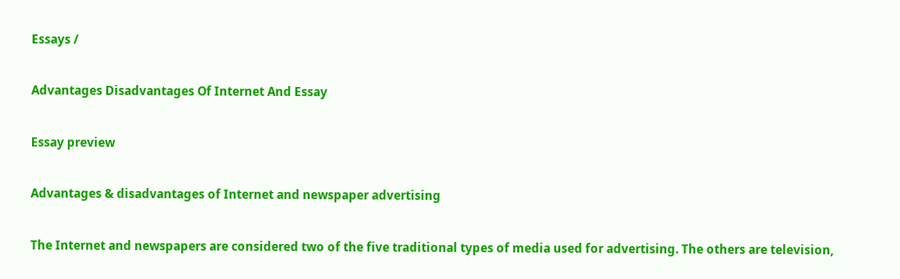Essays /

Advantages Disadvantages Of Internet And Essay

Essay preview

Advantages & disadvantages of Internet and newspaper advertising

The Internet and newspapers are considered two of the five traditional types of media used for advertising. The others are television,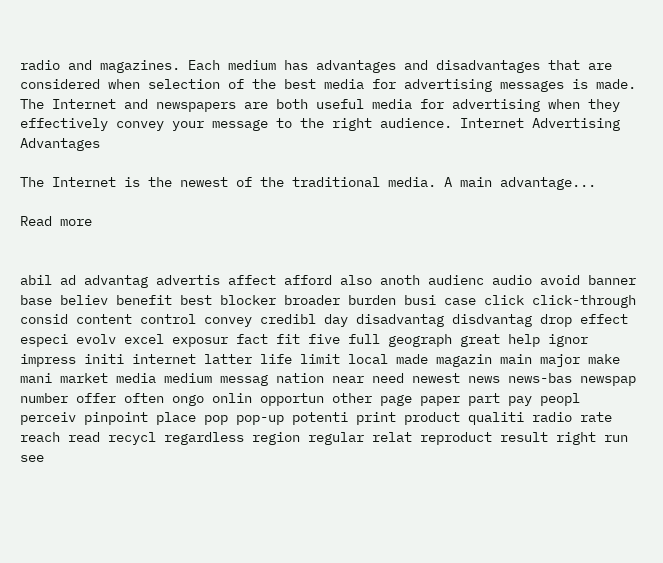radio and magazines. Each medium has advantages and disadvantages that are considered when selection of the best media for advertising messages is made. The Internet and newspapers are both useful media for advertising when they effectively convey your message to the right audience. Internet Advertising Advantages

The Internet is the newest of the traditional media. A main advantage...

Read more


abil ad advantag advertis affect afford also anoth audienc audio avoid banner base believ benefit best blocker broader burden busi case click click-through consid content control convey credibl day disadvantag disdvantag drop effect especi evolv excel exposur fact fit five full geograph great help ignor impress initi internet latter life limit local made magazin main major make mani market media medium messag nation near need newest news news-bas newspap number offer often ongo onlin opportun other page paper part pay peopl perceiv pinpoint place pop pop-up potenti print product qualiti radio rate reach read recycl regardless region regular relat reproduct result right run see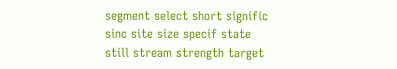segment select short signific sinc site size specif state still stream strength target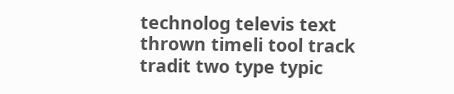technolog televis text thrown timeli tool track tradit two type typic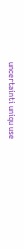uncertainti uniqu use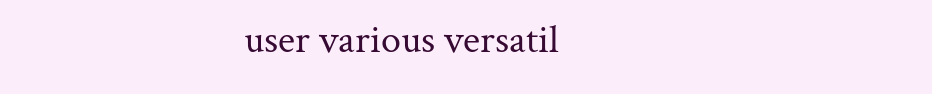user various versatil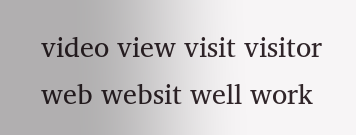video view visit visitor web websit well work